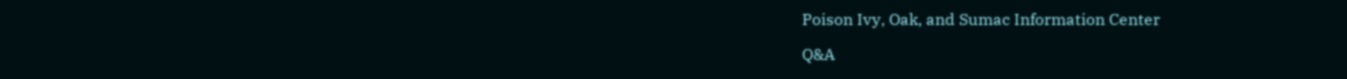Poison Ivy, Oak, and Sumac Information Center

Q&A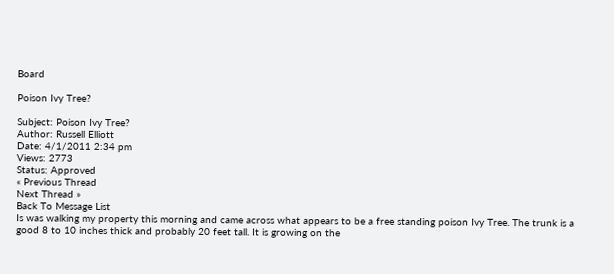Board

Poison Ivy Tree?

Subject: Poison Ivy Tree?
Author: Russell Elliott
Date: 4/1/2011 2:34 pm
Views: 2773
Status: Approved
« Previous Thread
Next Thread »
Back To Message List
Is was walking my property this morning and came across what appears to be a free standing poison Ivy Tree. The trunk is a good 8 to 10 inches thick and probably 20 feet tall. It is growing on the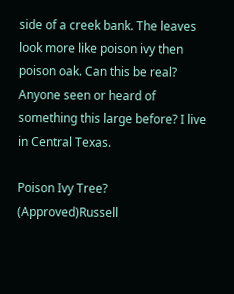side of a creek bank. The leaves look more like poison ivy then poison oak. Can this be real? Anyone seen or heard of something this large before? I live in Central Texas.

Poison Ivy Tree? (Approved)Russell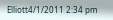Elliott4/1/2011 2:34 pm